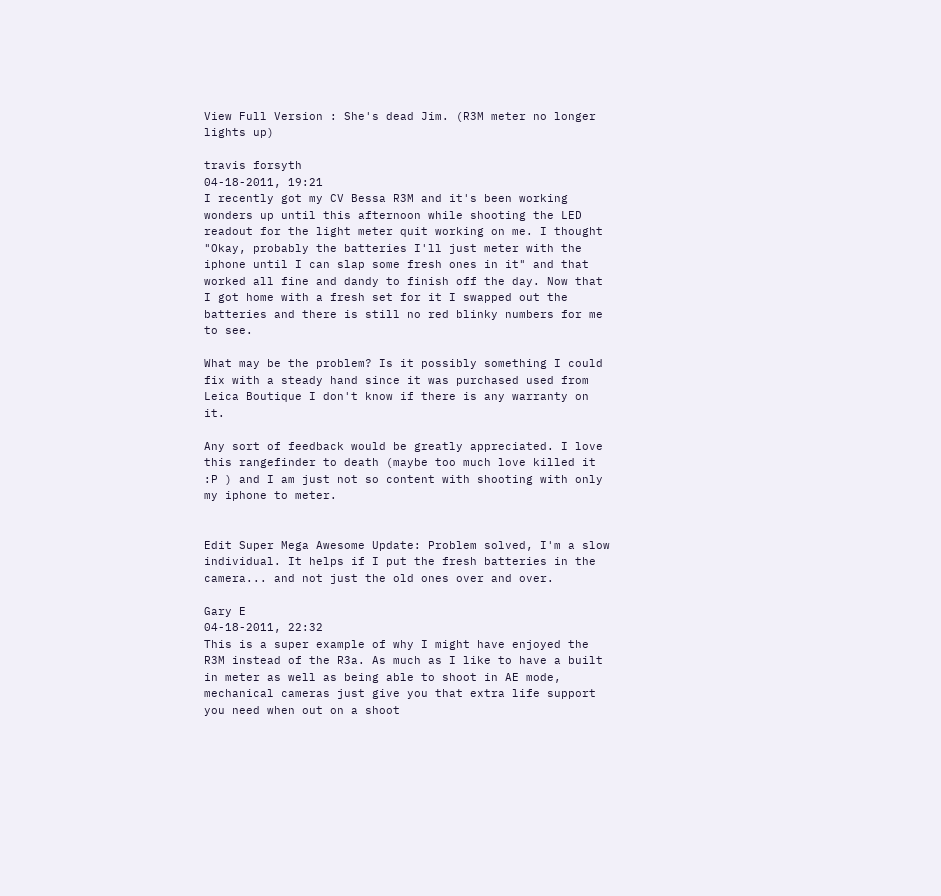View Full Version : She's dead Jim. (R3M meter no longer lights up)

travis forsyth
04-18-2011, 19:21
I recently got my CV Bessa R3M and it's been working wonders up until this afternoon while shooting the LED readout for the light meter quit working on me. I thought "Okay, probably the batteries I'll just meter with the iphone until I can slap some fresh ones in it" and that worked all fine and dandy to finish off the day. Now that I got home with a fresh set for it I swapped out the batteries and there is still no red blinky numbers for me to see.

What may be the problem? Is it possibly something I could fix with a steady hand since it was purchased used from Leica Boutique I don't know if there is any warranty on it.

Any sort of feedback would be greatly appreciated. I love this rangefinder to death (maybe too much love killed it :P ) and I am just not so content with shooting with only my iphone to meter.


Edit Super Mega Awesome Update: Problem solved, I'm a slow individual. It helps if I put the fresh batteries in the camera... and not just the old ones over and over.

Gary E
04-18-2011, 22:32
This is a super example of why I might have enjoyed the R3M instead of the R3a. As much as I like to have a built in meter as well as being able to shoot in AE mode, mechanical cameras just give you that extra life support you need when out on a shoot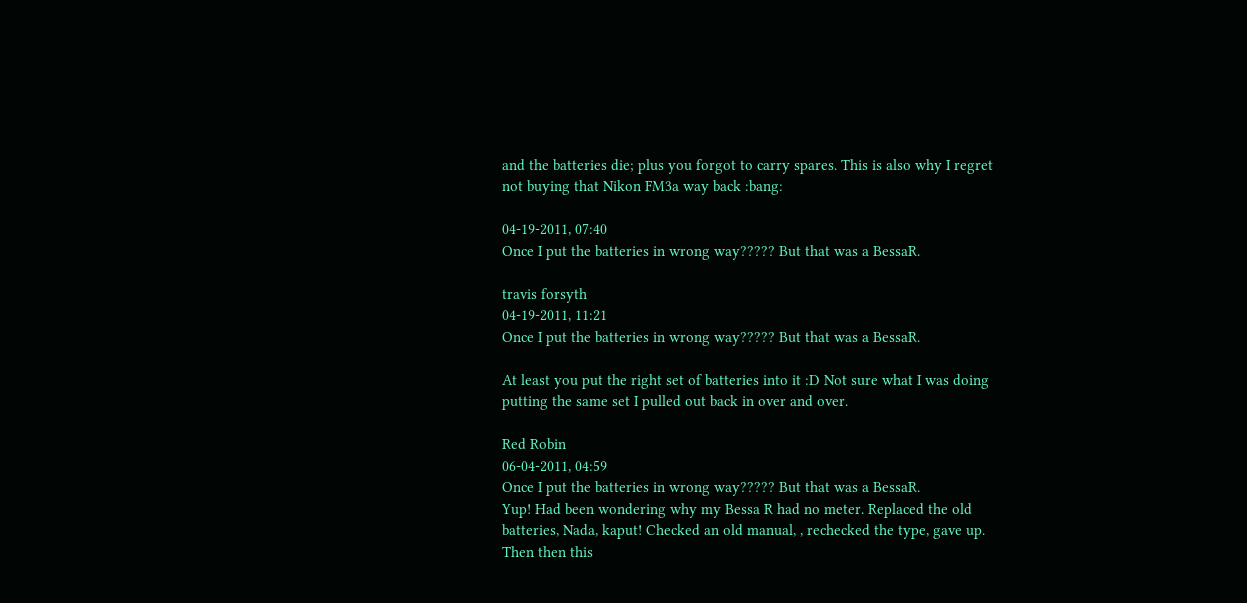and the batteries die; plus you forgot to carry spares. This is also why I regret not buying that Nikon FM3a way back :bang:

04-19-2011, 07:40
Once I put the batteries in wrong way????? But that was a BessaR.

travis forsyth
04-19-2011, 11:21
Once I put the batteries in wrong way????? But that was a BessaR.

At least you put the right set of batteries into it :D Not sure what I was doing putting the same set I pulled out back in over and over.

Red Robin
06-04-2011, 04:59
Once I put the batteries in wrong way????? But that was a BessaR.
Yup! Had been wondering why my Bessa R had no meter. Replaced the old batteries, Nada, kaput! Checked an old manual, , rechecked the type, gave up. Then then this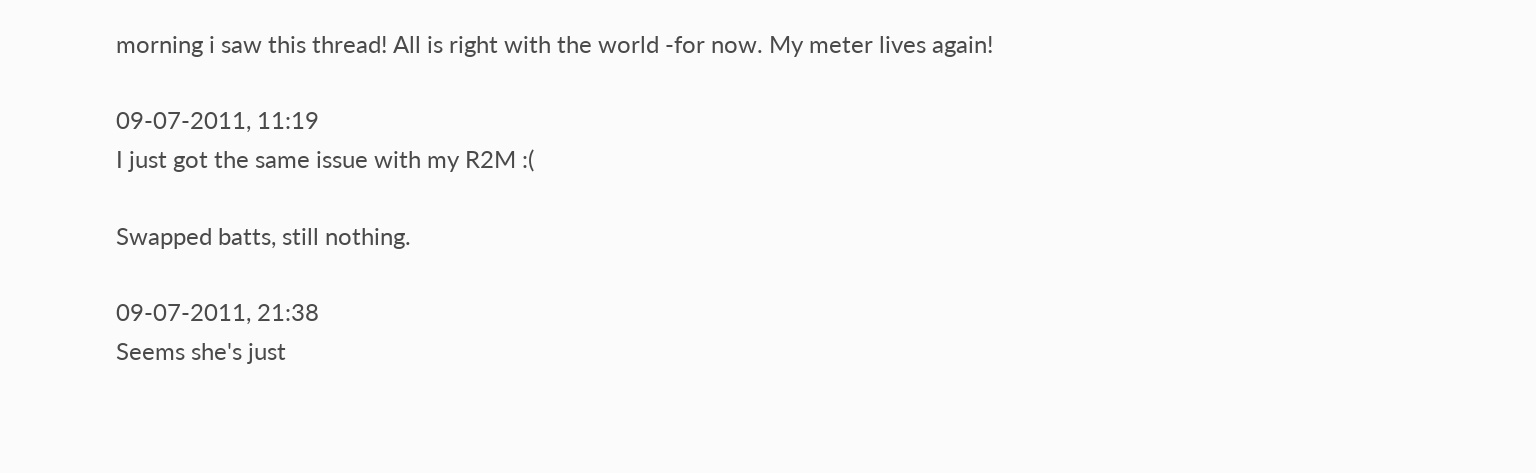morning i saw this thread! All is right with the world -for now. My meter lives again!

09-07-2011, 11:19
I just got the same issue with my R2M :(

Swapped batts, still nothing.

09-07-2011, 21:38
Seems she's just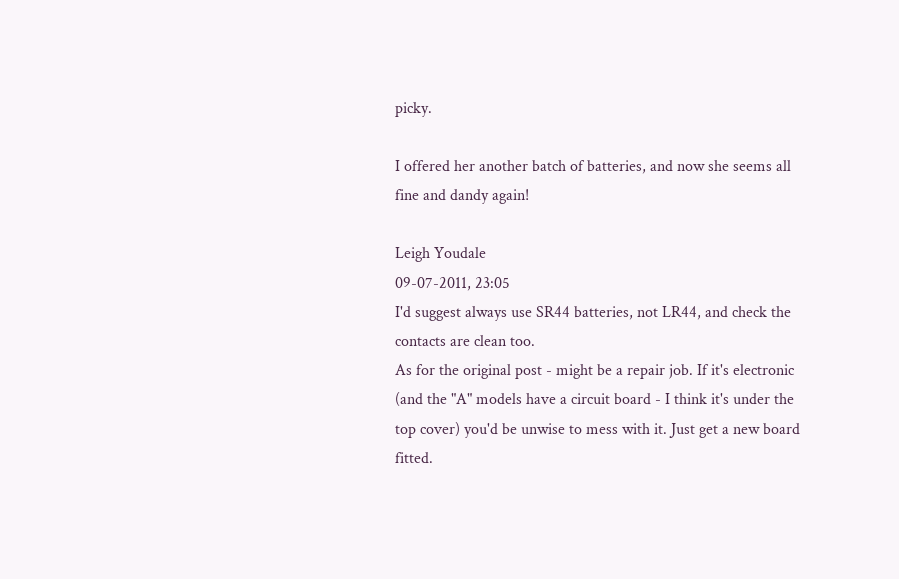picky.

I offered her another batch of batteries, and now she seems all fine and dandy again!

Leigh Youdale
09-07-2011, 23:05
I'd suggest always use SR44 batteries, not LR44, and check the contacts are clean too.
As for the original post - might be a repair job. If it's electronic (and the "A" models have a circuit board - I think it's under the top cover) you'd be unwise to mess with it. Just get a new board fitted.